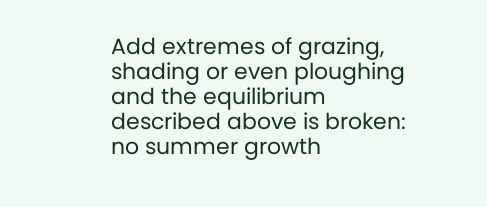Add extremes of grazing, shading or even ploughing and the equilibrium described above is broken: no summer growth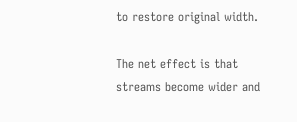to restore original width.

The net effect is that streams become wider and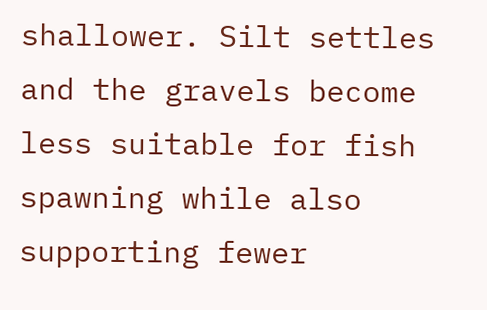shallower. Silt settles and the gravels become less suitable for fish spawning while also supporting fewer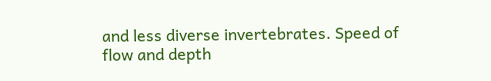and less diverse invertebrates. Speed of flow and depth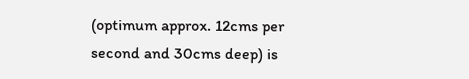(optimum approx. 12cms per second and 30cms deep) is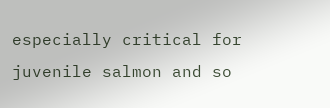especially critical for juvenile salmon and so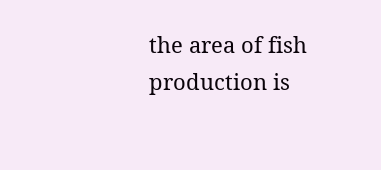the area of fish production is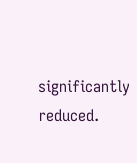significantly reduced.